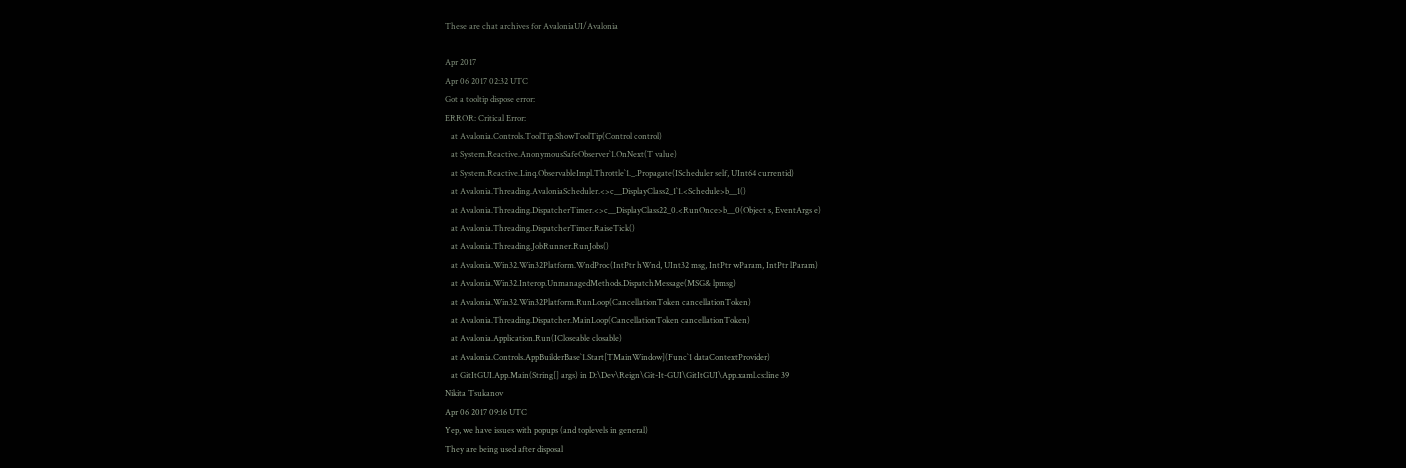These are chat archives for AvaloniaUI/Avalonia

Apr 2017
Apr 06 2017 02:32 UTC
Got a tooltip dispose error:
ERROR: Critical Error:
   at Avalonia.Controls.ToolTip.ShowToolTip(Control control)
   at System.Reactive.AnonymousSafeObserver`1.OnNext(T value)
   at System.Reactive.Linq.ObservableImpl.Throttle`1._.Propagate(IScheduler self, UInt64 currentid)
   at Avalonia.Threading.AvaloniaScheduler.<>c__DisplayClass2_1`1.<Schedule>b__1()
   at Avalonia.Threading.DispatcherTimer.<>c__DisplayClass22_0.<RunOnce>b__0(Object s, EventArgs e)
   at Avalonia.Threading.DispatcherTimer.RaiseTick()
   at Avalonia.Threading.JobRunner.RunJobs()
   at Avalonia.Win32.Win32Platform.WndProc(IntPtr hWnd, UInt32 msg, IntPtr wParam, IntPtr lParam)
   at Avalonia.Win32.Interop.UnmanagedMethods.DispatchMessage(MSG& lpmsg)
   at Avalonia.Win32.Win32Platform.RunLoop(CancellationToken cancellationToken)
   at Avalonia.Threading.Dispatcher.MainLoop(CancellationToken cancellationToken)
   at Avalonia.Application.Run(ICloseable closable)
   at Avalonia.Controls.AppBuilderBase`1.Start[TMainWindow](Func`1 dataContextProvider)
   at GitItGUI.App.Main(String[] args) in D:\Dev\Reign\Git-It-GUI\GitItGUI\App.xaml.cs:line 39
Nikita Tsukanov
Apr 06 2017 09:16 UTC
Yep, we have issues with popups (and toplevels in general)
They are being used after disposal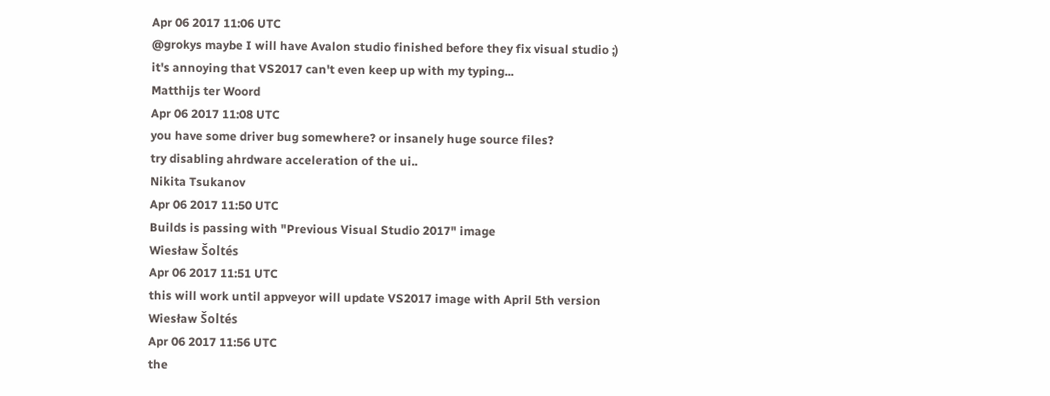Apr 06 2017 11:06 UTC
@grokys maybe I will have Avalon studio finished before they fix visual studio ;)
it's annoying that VS2017 can't even keep up with my typing...
Matthijs ter Woord
Apr 06 2017 11:08 UTC
you have some driver bug somewhere? or insanely huge source files?
try disabling ahrdware acceleration of the ui..
Nikita Tsukanov
Apr 06 2017 11:50 UTC
Builds is passing with "Previous Visual Studio 2017" image
Wiesław Šoltés
Apr 06 2017 11:51 UTC
this will work until appveyor will update VS2017 image with April 5th version
Wiesław Šoltés
Apr 06 2017 11:56 UTC
the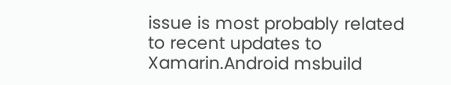issue is most probably related to recent updates to Xamarin.Android msbuild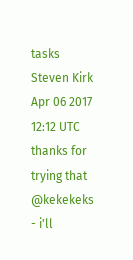tasks
Steven Kirk
Apr 06 2017 12:12 UTC
thanks for trying that @kekekeks - i'll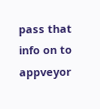pass that info on to appveyor